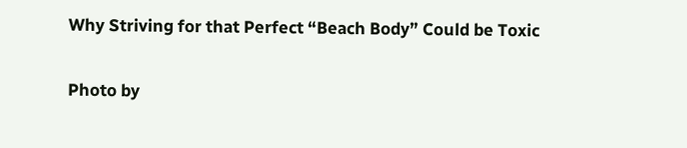Why Striving for that Perfect “Beach Body” Could be Toxic

Photo by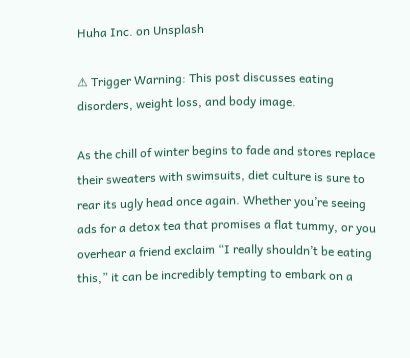Huha Inc. on Unsplash

⚠ Trigger Warning: This post discusses eating disorders, weight loss, and body image.

As the chill of winter begins to fade and stores replace their sweaters with swimsuits, diet culture is sure to rear its ugly head once again. Whether you’re seeing ads for a detox tea that promises a flat tummy, or you overhear a friend exclaim “I really shouldn’t be eating this,” it can be incredibly tempting to embark on a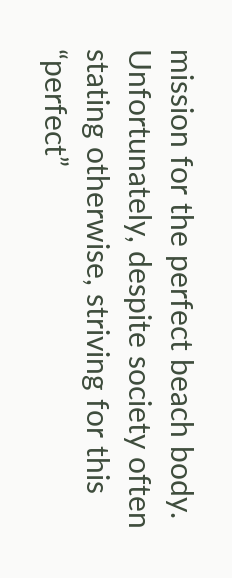mission for the perfect beach body. Unfortunately, despite society often stating otherwise, striving for this “perfect”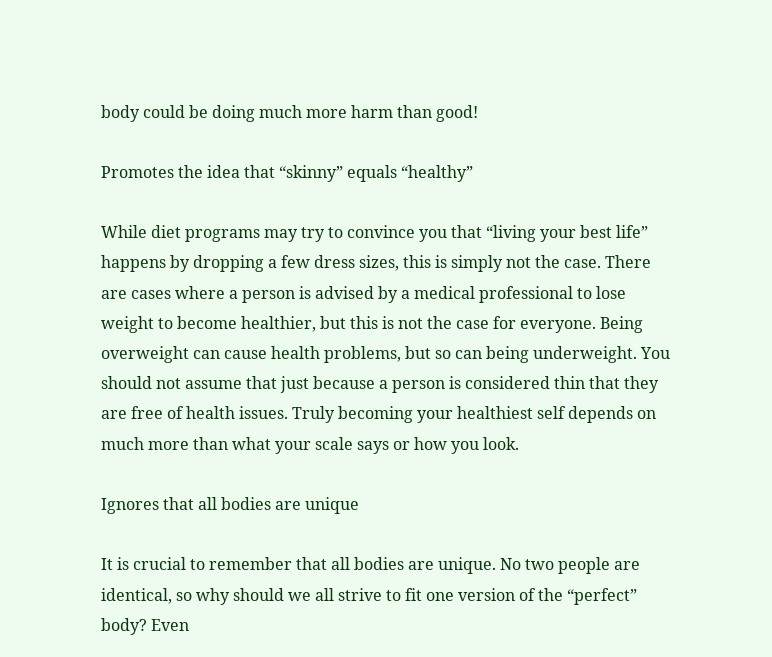body could be doing much more harm than good!

Promotes the idea that “skinny” equals “healthy”

While diet programs may try to convince you that “living your best life” happens by dropping a few dress sizes, this is simply not the case. There are cases where a person is advised by a medical professional to lose weight to become healthier, but this is not the case for everyone. Being overweight can cause health problems, but so can being underweight. You should not assume that just because a person is considered thin that they are free of health issues. Truly becoming your healthiest self depends on much more than what your scale says or how you look.

Ignores that all bodies are unique

It is crucial to remember that all bodies are unique. No two people are identical, so why should we all strive to fit one version of the “perfect” body? Even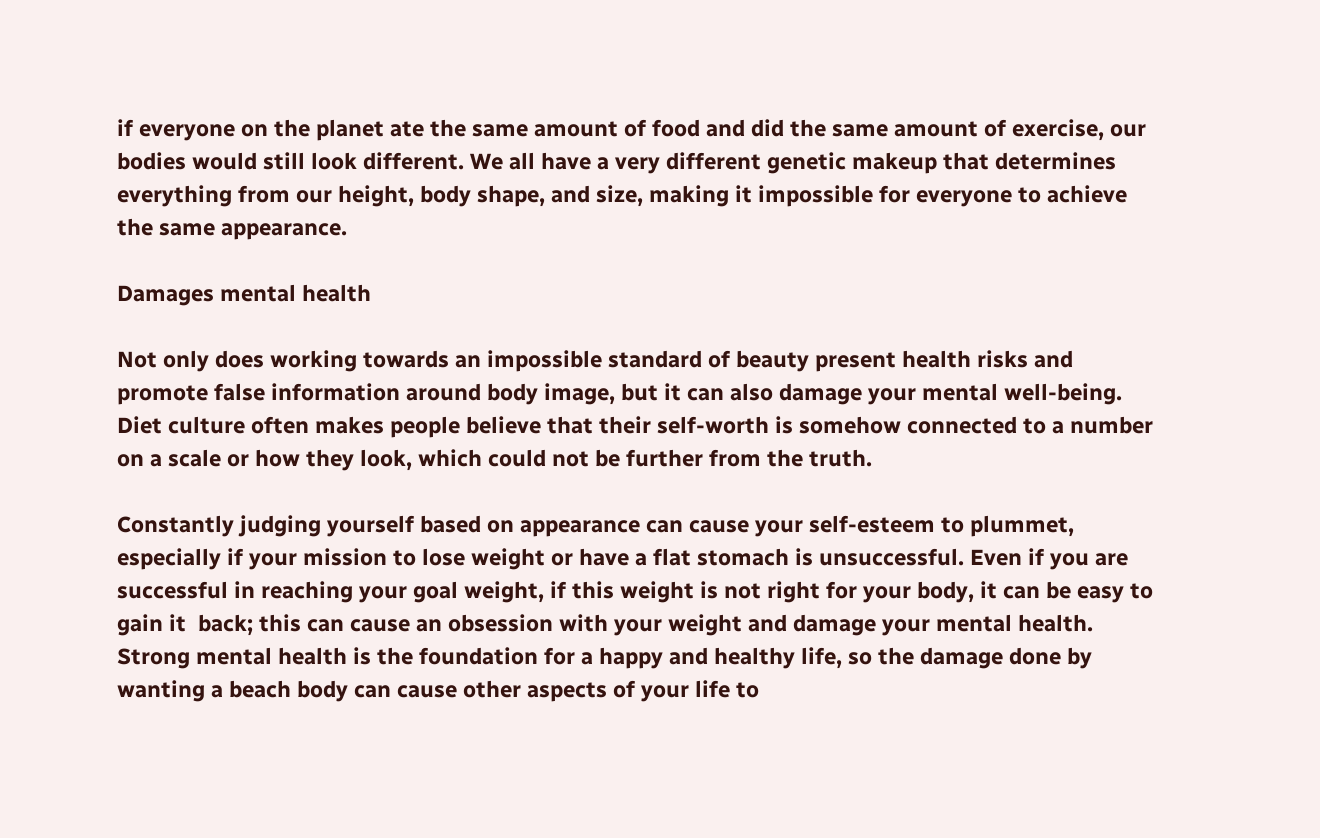if everyone on the planet ate the same amount of food and did the same amount of exercise, our bodies would still look different. We all have a very different genetic makeup that determines everything from our height, body shape, and size, making it impossible for everyone to achieve the same appearance.

Damages mental health

Not only does working towards an impossible standard of beauty present health risks and promote false information around body image, but it can also damage your mental well-being. Diet culture often makes people believe that their self-worth is somehow connected to a number on a scale or how they look, which could not be further from the truth.

Constantly judging yourself based on appearance can cause your self-esteem to plummet, especially if your mission to lose weight or have a flat stomach is unsuccessful. Even if you are successful in reaching your goal weight, if this weight is not right for your body, it can be easy to gain it  back; this can cause an obsession with your weight and damage your mental health. Strong mental health is the foundation for a happy and healthy life, so the damage done by wanting a beach body can cause other aspects of your life to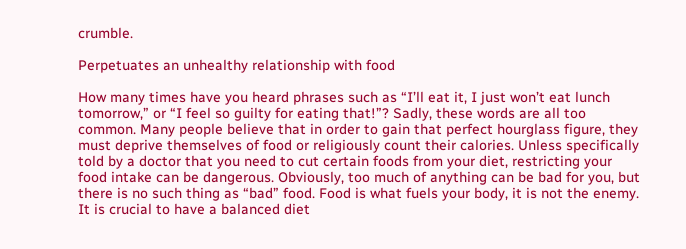crumble.

Perpetuates an unhealthy relationship with food

How many times have you heard phrases such as “I’ll eat it, I just won’t eat lunch tomorrow,” or “I feel so guilty for eating that!”? Sadly, these words are all too common. Many people believe that in order to gain that perfect hourglass figure, they must deprive themselves of food or religiously count their calories. Unless specifically told by a doctor that you need to cut certain foods from your diet, restricting your food intake can be dangerous. Obviously, too much of anything can be bad for you, but there is no such thing as “bad” food. Food is what fuels your body, it is not the enemy. It is crucial to have a balanced diet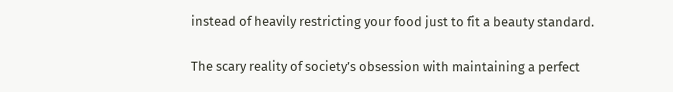instead of heavily restricting your food just to fit a beauty standard.

The scary reality of society’s obsession with maintaining a perfect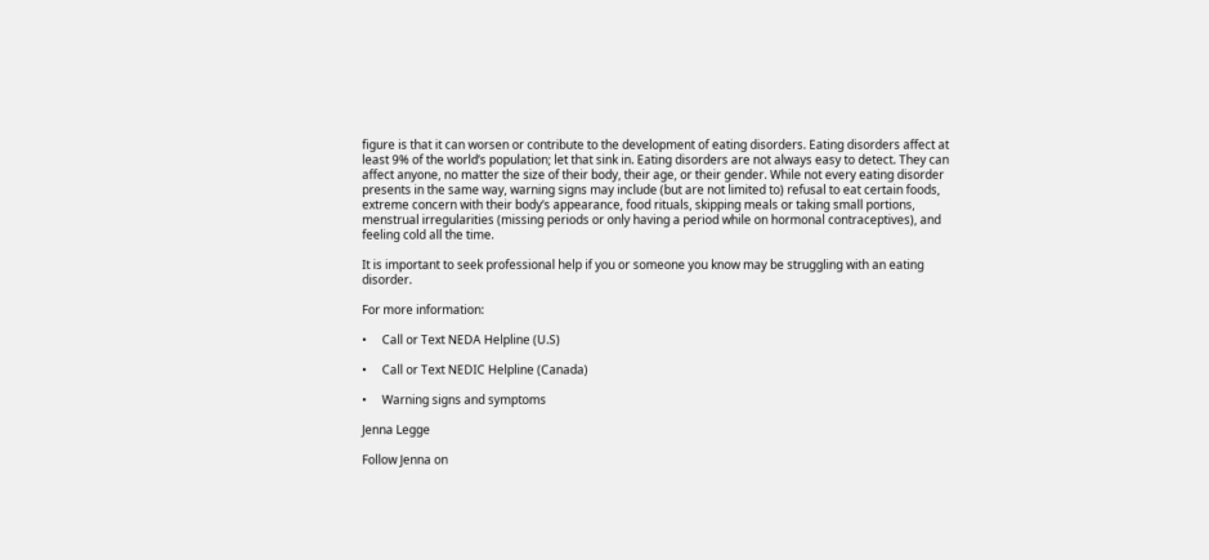figure is that it can worsen or contribute to the development of eating disorders. Eating disorders affect at least 9% of the world’s population; let that sink in. Eating disorders are not always easy to detect. They can affect anyone, no matter the size of their body, their age, or their gender. While not every eating disorder presents in the same way, warning signs may include (but are not limited to) refusal to eat certain foods, extreme concern with their body’s appearance, food rituals, skipping meals or taking small portions, menstrual irregularities (missing periods or only having a period while on hormonal contraceptives), and feeling cold all the time.

It is important to seek professional help if you or someone you know may be struggling with an eating disorder.

For more information:

•     Call or Text NEDA Helpline (U.S)

•     Call or Text NEDIC Helpline (Canada)

•     Warning signs and symptoms

Jenna Legge

Follow Jenna on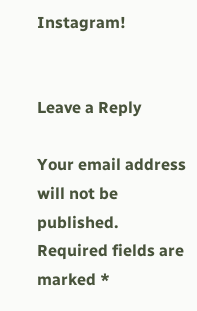Instagram!


Leave a Reply

Your email address will not be published. Required fields are marked *